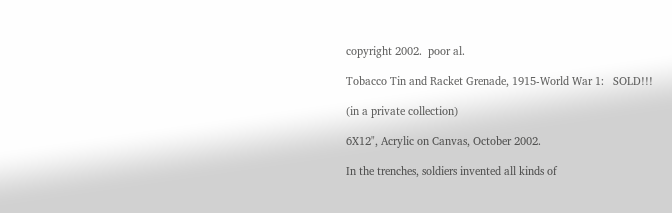copyright 2002.  poor al.

Tobacco Tin and Racket Grenade, 1915-World War 1:   SOLD!!!

(in a private collection)

6X12", Acrylic on Canvas, October 2002.

In the trenches, soldiers invented all kinds of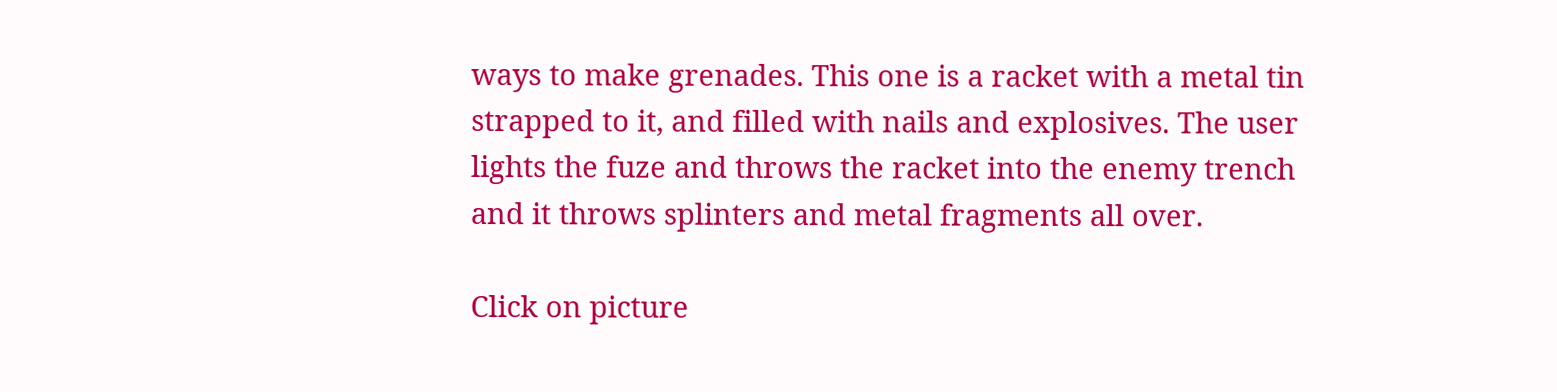ways to make grenades. This one is a racket with a metal tin strapped to it, and filled with nails and explosives. The user lights the fuze and throws the racket into the enemy trench and it throws splinters and metal fragments all over.

Click on picture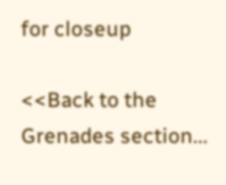for closeup

<<Back to the Grenades section...